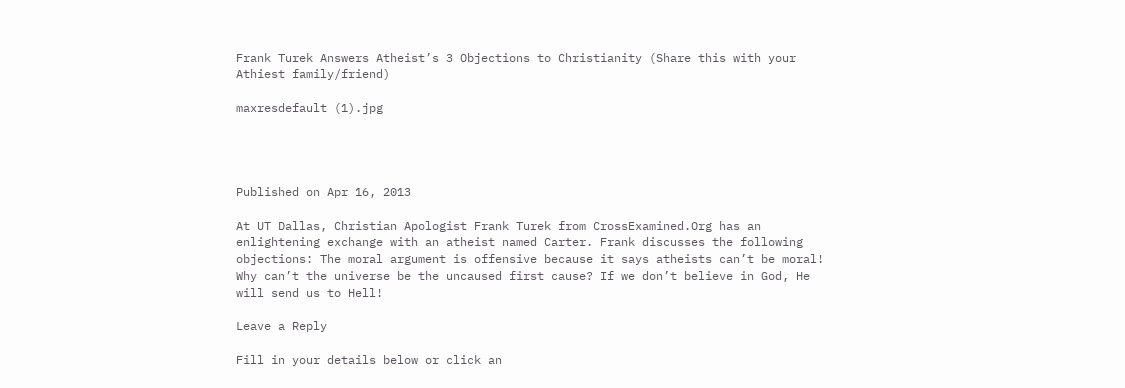Frank Turek Answers Atheist’s 3 Objections to Christianity (Share this with your Athiest family/friend)

maxresdefault (1).jpg




Published on Apr 16, 2013

At UT Dallas, Christian Apologist Frank Turek from CrossExamined.Org has an enlightening exchange with an atheist named Carter. Frank discusses the following objections: The moral argument is offensive because it says atheists can’t be moral! Why can’t the universe be the uncaused first cause? If we don’t believe in God, He will send us to Hell!

Leave a Reply

Fill in your details below or click an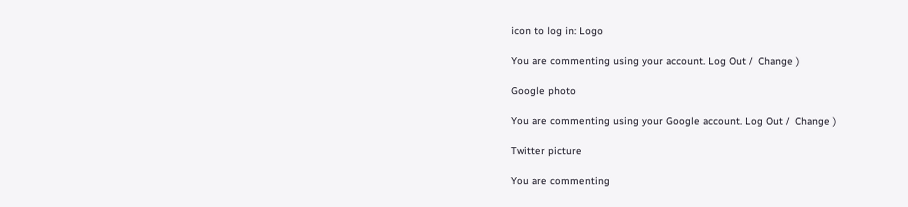icon to log in: Logo

You are commenting using your account. Log Out /  Change )

Google photo

You are commenting using your Google account. Log Out /  Change )

Twitter picture

You are commenting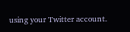using your Twitter account.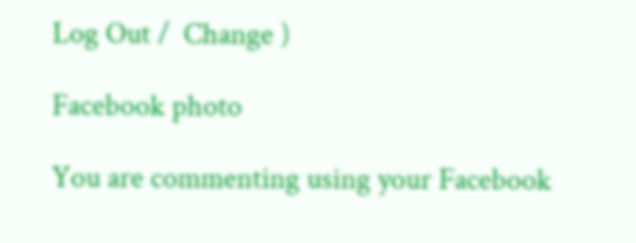Log Out /  Change )

Facebook photo

You are commenting using your Facebook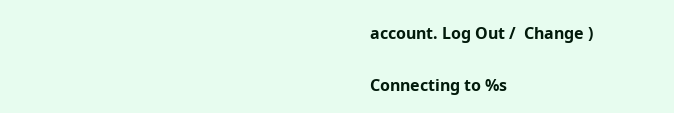account. Log Out /  Change )

Connecting to %s